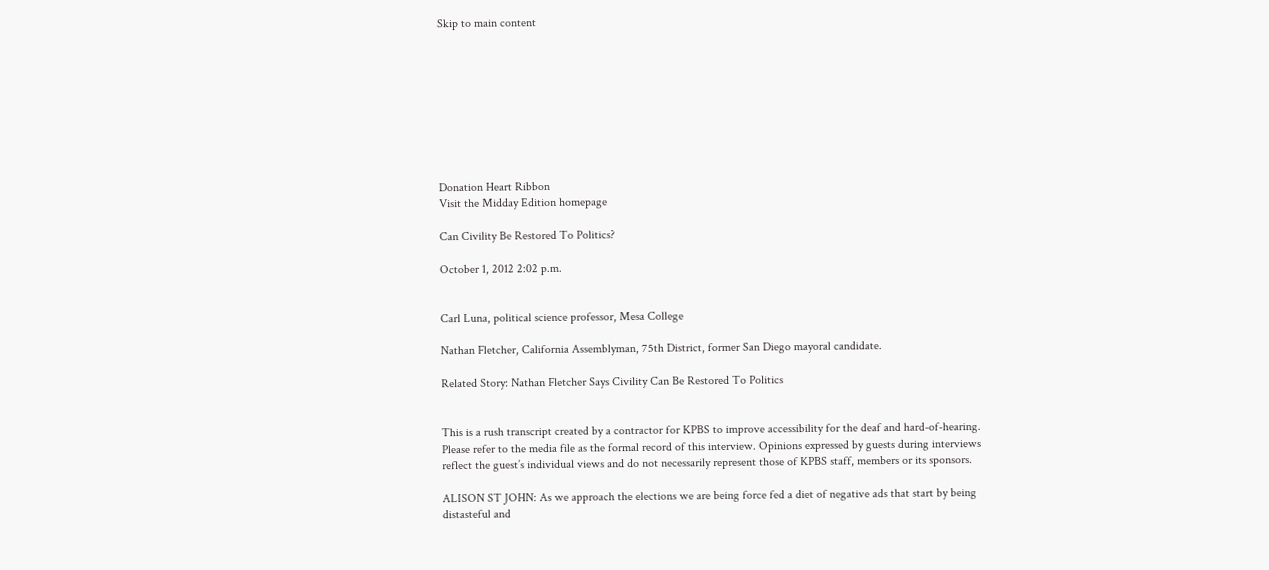Skip to main content









Donation Heart Ribbon
Visit the Midday Edition homepage

Can Civility Be Restored To Politics?

October 1, 2012 2:02 p.m.


Carl Luna, political science professor, Mesa College

Nathan Fletcher, California Assemblyman, 75th District, former San Diego mayoral candidate.

Related Story: Nathan Fletcher Says Civility Can Be Restored To Politics


This is a rush transcript created by a contractor for KPBS to improve accessibility for the deaf and hard-of-hearing. Please refer to the media file as the formal record of this interview. Opinions expressed by guests during interviews reflect the guest’s individual views and do not necessarily represent those of KPBS staff, members or its sponsors.

ALISON ST JOHN: As we approach the elections we are being force fed a diet of negative ads that start by being distasteful and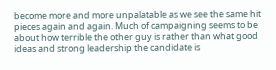become more and more unpalatable as we see the same hit pieces again and again. Much of campaigning seems to be about how terrible the other guy is rather than what good ideas and strong leadership the candidate is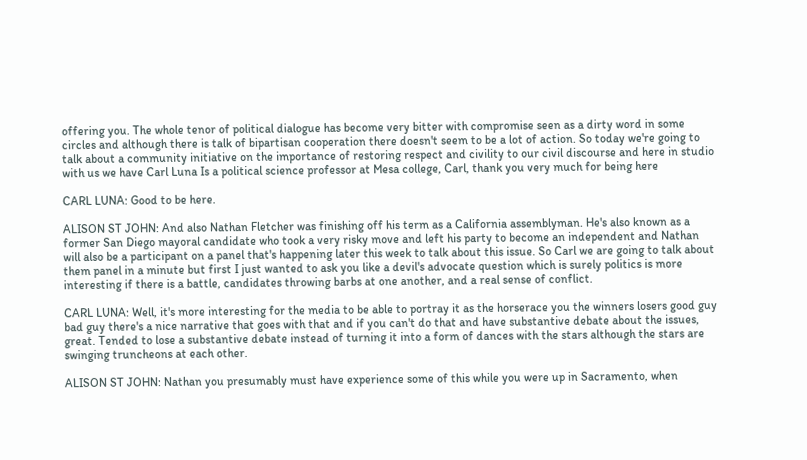offering you. The whole tenor of political dialogue has become very bitter with compromise seen as a dirty word in some circles and although there is talk of bipartisan cooperation there doesn't seem to be a lot of action. So today we're going to talk about a community initiative on the importance of restoring respect and civility to our civil discourse and here in studio with us we have Carl Luna Is a political science professor at Mesa college, Carl, thank you very much for being here

CARL LUNA: Good to be here.

ALISON ST JOHN: And also Nathan Fletcher was finishing off his term as a California assemblyman. He's also known as a former San Diego mayoral candidate who took a very risky move and left his party to become an independent and Nathan will also be a participant on a panel that's happening later this week to talk about this issue. So Carl we are going to talk about them panel in a minute but first I just wanted to ask you like a devil's advocate question which is surely politics is more interesting if there is a battle, candidates throwing barbs at one another, and a real sense of conflict.

CARL LUNA: Well, it's more interesting for the media to be able to portray it as the horserace you the winners losers good guy bad guy there's a nice narrative that goes with that and if you can't do that and have substantive debate about the issues, great. Tended to lose a substantive debate instead of turning it into a form of dances with the stars although the stars are swinging truncheons at each other.

ALISON ST JOHN: Nathan you presumably must have experience some of this while you were up in Sacramento, when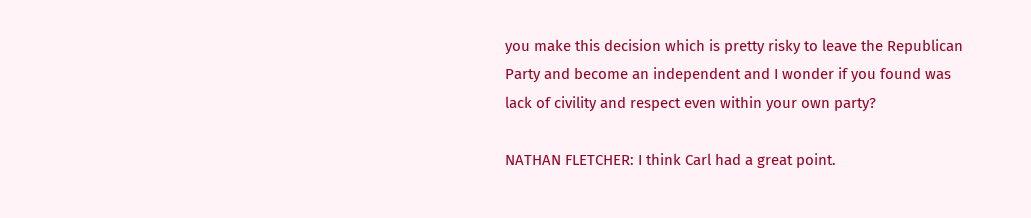you make this decision which is pretty risky to leave the Republican Party and become an independent and I wonder if you found was lack of civility and respect even within your own party?

NATHAN FLETCHER: I think Carl had a great point.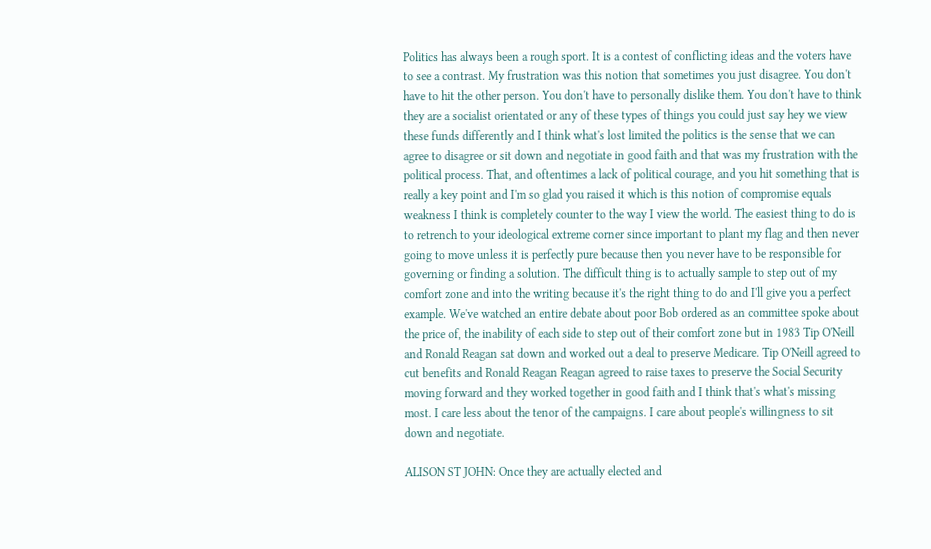Politics has always been a rough sport. It is a contest of conflicting ideas and the voters have to see a contrast. My frustration was this notion that sometimes you just disagree. You don't have to hit the other person. You don't have to personally dislike them. You don't have to think they are a socialist orientated or any of these types of things you could just say hey we view these funds differently and I think what's lost limited the politics is the sense that we can agree to disagree or sit down and negotiate in good faith and that was my frustration with the political process. That, and oftentimes a lack of political courage, and you hit something that is really a key point and I'm so glad you raised it which is this notion of compromise equals weakness I think is completely counter to the way I view the world. The easiest thing to do is to retrench to your ideological extreme corner since important to plant my flag and then never going to move unless it is perfectly pure because then you never have to be responsible for governing or finding a solution. The difficult thing is to actually sample to step out of my comfort zone and into the writing because it's the right thing to do and I'll give you a perfect example. We've watched an entire debate about poor Bob ordered as an committee spoke about the price of, the inability of each side to step out of their comfort zone but in 1983 Tip O'Neill and Ronald Reagan sat down and worked out a deal to preserve Medicare. Tip O'Neill agreed to cut benefits and Ronald Reagan Reagan agreed to raise taxes to preserve the Social Security moving forward and they worked together in good faith and I think that's what's missing most. I care less about the tenor of the campaigns. I care about people's willingness to sit down and negotiate.

ALISON ST JOHN: Once they are actually elected and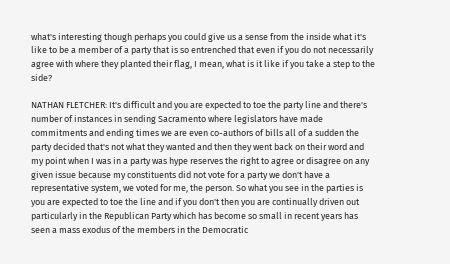what's interesting though perhaps you could give us a sense from the inside what it's like to be a member of a party that is so entrenched that even if you do not necessarily agree with where they planted their flag, I mean, what is it like if you take a step to the side?

NATHAN FLETCHER: It's difficult and you are expected to toe the party line and there's number of instances in sending Sacramento where legislators have made commitments and ending times we are even co-authors of bills all of a sudden the party decided that's not what they wanted and then they went back on their word and my point when I was in a party was hype reserves the right to agree or disagree on any given issue because my constituents did not vote for a party we don't have a representative system, we voted for me, the person. So what you see in the parties is you are expected to toe the line and if you don't then you are continually driven out particularly in the Republican Party which has become so small in recent years has seen a mass exodus of the members in the Democratic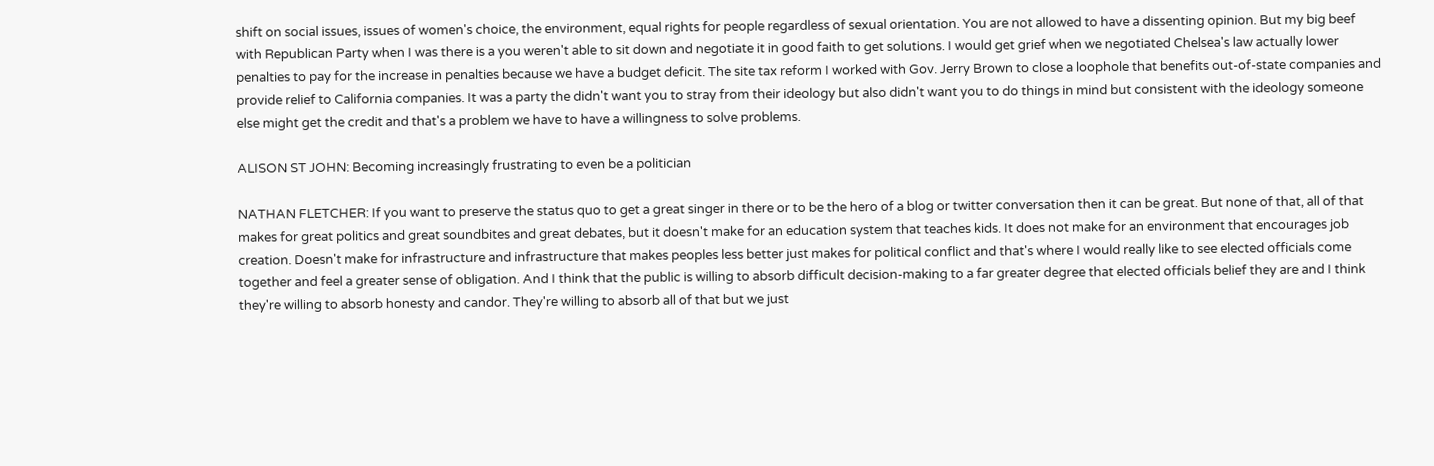shift on social issues, issues of women's choice, the environment, equal rights for people regardless of sexual orientation. You are not allowed to have a dissenting opinion. But my big beef with Republican Party when I was there is a you weren't able to sit down and negotiate it in good faith to get solutions. I would get grief when we negotiated Chelsea's law actually lower penalties to pay for the increase in penalties because we have a budget deficit. The site tax reform I worked with Gov. Jerry Brown to close a loophole that benefits out-of-state companies and provide relief to California companies. It was a party the didn't want you to stray from their ideology but also didn't want you to do things in mind but consistent with the ideology someone else might get the credit and that's a problem we have to have a willingness to solve problems.

ALISON ST JOHN: Becoming increasingly frustrating to even be a politician

NATHAN FLETCHER: If you want to preserve the status quo to get a great singer in there or to be the hero of a blog or twitter conversation then it can be great. But none of that, all of that makes for great politics and great soundbites and great debates, but it doesn't make for an education system that teaches kids. It does not make for an environment that encourages job creation. Doesn't make for infrastructure and infrastructure that makes peoples less better just makes for political conflict and that's where I would really like to see elected officials come together and feel a greater sense of obligation. And I think that the public is willing to absorb difficult decision-making to a far greater degree that elected officials belief they are and I think they're willing to absorb honesty and candor. They're willing to absorb all of that but we just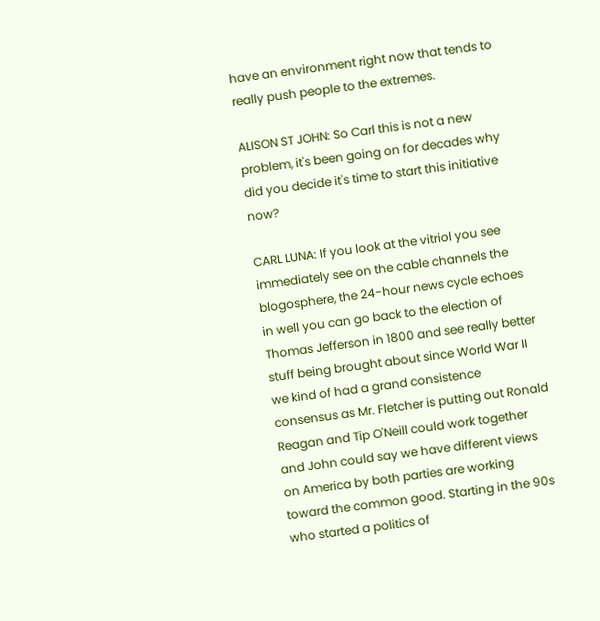have an environment right now that tends to really push people to the extremes.

ALISON ST JOHN: So Carl this is not a new problem, it's been going on for decades why did you decide it's time to start this initiative now?

CARL LUNA: If you look at the vitriol you see immediately see on the cable channels the blogosphere, the 24-hour news cycle echoes in well you can go back to the election of Thomas Jefferson in 1800 and see really better stuff being brought about since World War II we kind of had a grand consistence consensus as Mr. Fletcher is putting out Ronald Reagan and Tip O'Neill could work together and John could say we have different views on America by both parties are working toward the common good. Starting in the 90s who started a politics of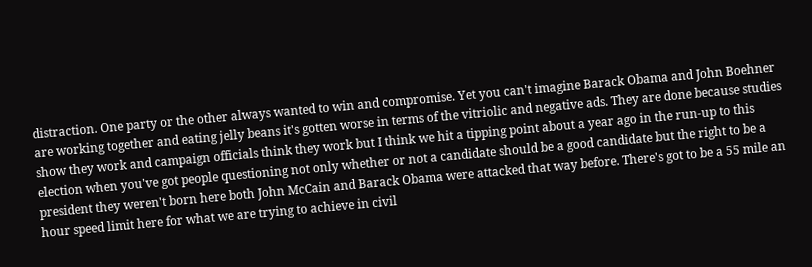distraction. One party or the other always wanted to win and compromise. Yet you can't imagine Barack Obama and John Boehner are working together and eating jelly beans it's gotten worse in terms of the vitriolic and negative ads. They are done because studies show they work and campaign officials think they work but I think we hit a tipping point about a year ago in the run-up to this election when you've got people questioning not only whether or not a candidate should be a good candidate but the right to be a president they weren't born here both John McCain and Barack Obama were attacked that way before. There's got to be a 55 mile an hour speed limit here for what we are trying to achieve in civil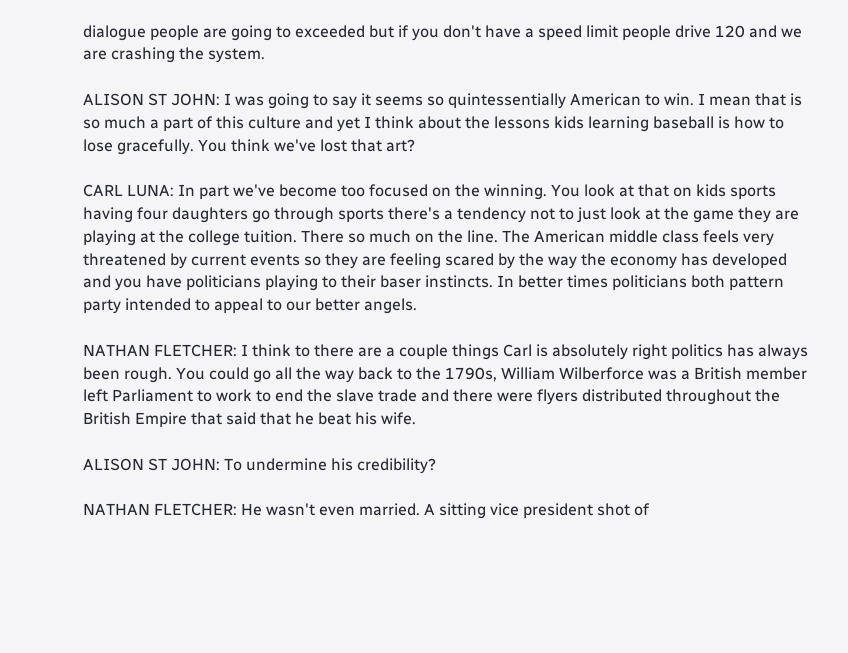dialogue people are going to exceeded but if you don't have a speed limit people drive 120 and we are crashing the system.

ALISON ST JOHN: I was going to say it seems so quintessentially American to win. I mean that is so much a part of this culture and yet I think about the lessons kids learning baseball is how to lose gracefully. You think we've lost that art?

CARL LUNA: In part we've become too focused on the winning. You look at that on kids sports having four daughters go through sports there's a tendency not to just look at the game they are playing at the college tuition. There so much on the line. The American middle class feels very threatened by current events so they are feeling scared by the way the economy has developed and you have politicians playing to their baser instincts. In better times politicians both pattern party intended to appeal to our better angels.

NATHAN FLETCHER: I think to there are a couple things Carl is absolutely right politics has always been rough. You could go all the way back to the 1790s, William Wilberforce was a British member left Parliament to work to end the slave trade and there were flyers distributed throughout the British Empire that said that he beat his wife.

ALISON ST JOHN: To undermine his credibility?

NATHAN FLETCHER: He wasn't even married. A sitting vice president shot of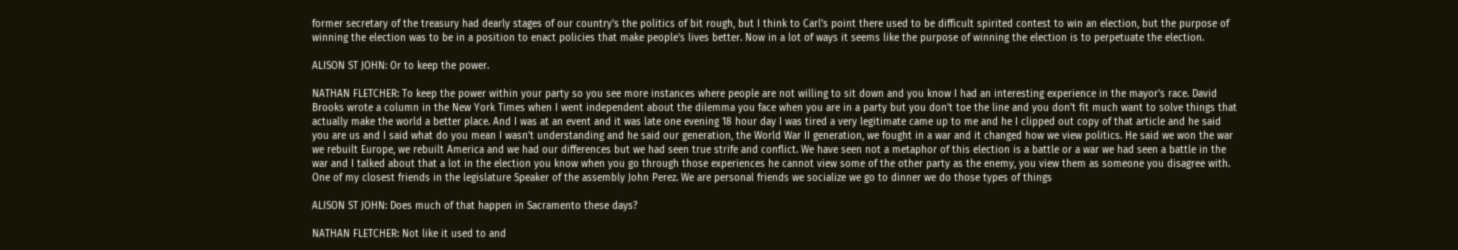former secretary of the treasury had dearly stages of our country's the politics of bit rough, but I think to Carl's point there used to be difficult spirited contest to win an election, but the purpose of winning the election was to be in a position to enact policies that make people's lives better. Now in a lot of ways it seems like the purpose of winning the election is to perpetuate the election.

ALISON ST JOHN: Or to keep the power.

NATHAN FLETCHER: To keep the power within your party so you see more instances where people are not willing to sit down and you know I had an interesting experience in the mayor's race. David Brooks wrote a column in the New York Times when I went independent about the dilemma you face when you are in a party but you don't toe the line and you don't fit much want to solve things that actually make the world a better place. And I was at an event and it was late one evening 18 hour day I was tired a very legitimate came up to me and he I clipped out copy of that article and he said you are us and I said what do you mean I wasn't understanding and he said our generation, the World War II generation, we fought in a war and it changed how we view politics. He said we won the war we rebuilt Europe, we rebuilt America and we had our differences but we had seen true strife and conflict. We have seen not a metaphor of this election is a battle or a war we had seen a battle in the war and I talked about that a lot in the election you know when you go through those experiences he cannot view some of the other party as the enemy, you view them as someone you disagree with. One of my closest friends in the legislature Speaker of the assembly John Perez. We are personal friends we socialize we go to dinner we do those types of things

ALISON ST JOHN: Does much of that happen in Sacramento these days?

NATHAN FLETCHER: Not like it used to and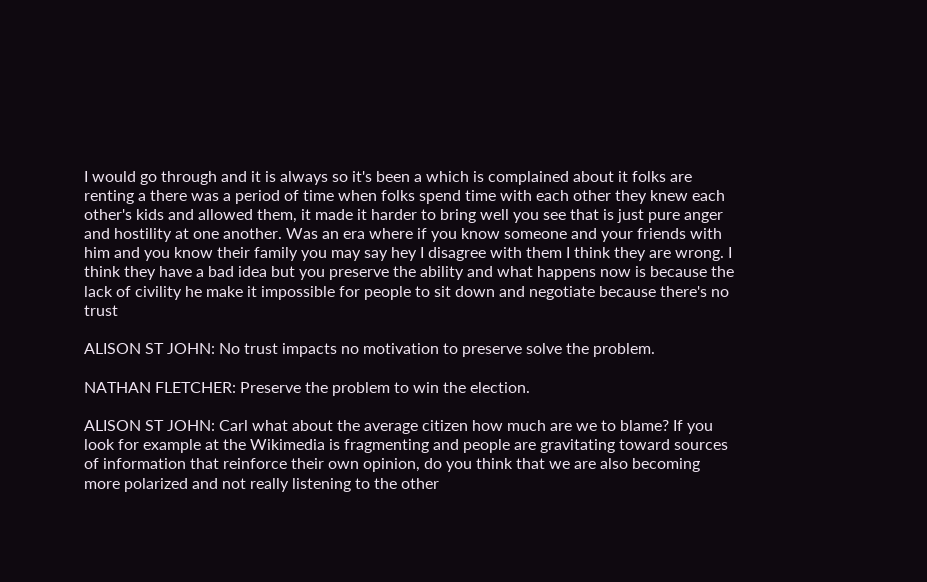I would go through and it is always so it's been a which is complained about it folks are renting a there was a period of time when folks spend time with each other they knew each other's kids and allowed them, it made it harder to bring well you see that is just pure anger and hostility at one another. Was an era where if you know someone and your friends with him and you know their family you may say hey I disagree with them I think they are wrong. I think they have a bad idea but you preserve the ability and what happens now is because the lack of civility he make it impossible for people to sit down and negotiate because there's no trust

ALISON ST JOHN: No trust impacts no motivation to preserve solve the problem.

NATHAN FLETCHER: Preserve the problem to win the election.

ALISON ST JOHN: Carl what about the average citizen how much are we to blame? If you look for example at the Wikimedia is fragmenting and people are gravitating toward sources of information that reinforce their own opinion, do you think that we are also becoming more polarized and not really listening to the other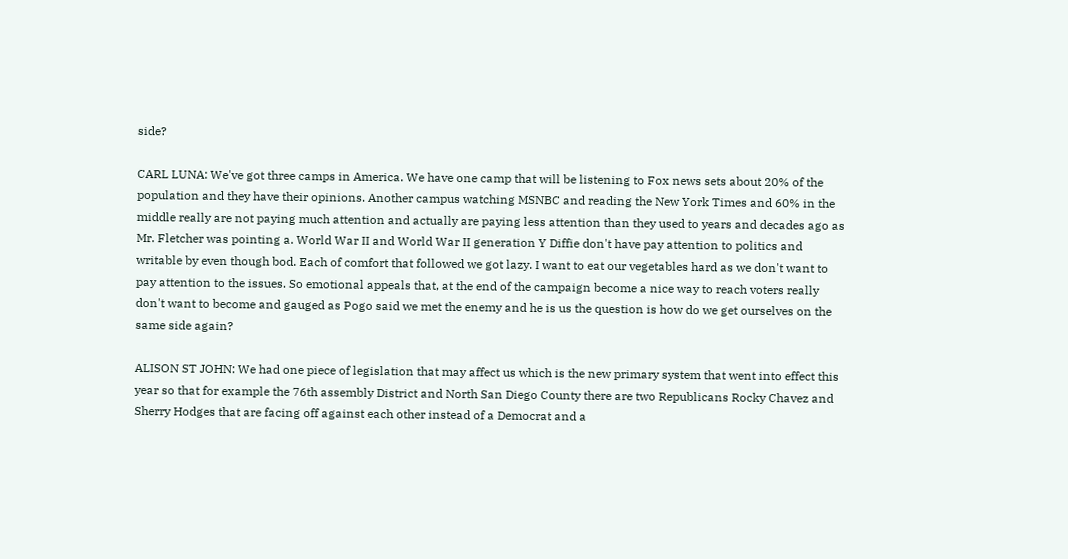side?

CARL LUNA: We've got three camps in America. We have one camp that will be listening to Fox news sets about 20% of the population and they have their opinions. Another campus watching MSNBC and reading the New York Times and 60% in the middle really are not paying much attention and actually are paying less attention than they used to years and decades ago as Mr. Fletcher was pointing a. World War II and World War II generation Y Diffie don't have pay attention to politics and writable by even though bod. Each of comfort that followed we got lazy. I want to eat our vegetables hard as we don't want to pay attention to the issues. So emotional appeals that, at the end of the campaign become a nice way to reach voters really don't want to become and gauged as Pogo said we met the enemy and he is us the question is how do we get ourselves on the same side again?

ALISON ST JOHN: We had one piece of legislation that may affect us which is the new primary system that went into effect this year so that for example the 76th assembly District and North San Diego County there are two Republicans Rocky Chavez and Sherry Hodges that are facing off against each other instead of a Democrat and a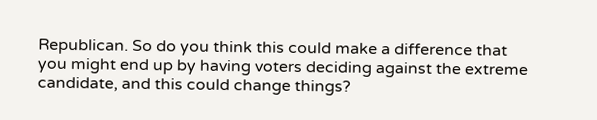Republican. So do you think this could make a difference that you might end up by having voters deciding against the extreme candidate, and this could change things?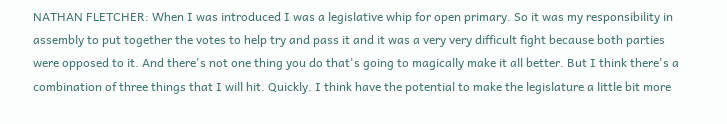NATHAN FLETCHER: When I was introduced I was a legislative whip for open primary. So it was my responsibility in assembly to put together the votes to help try and pass it and it was a very very difficult fight because both parties were opposed to it. And there's not one thing you do that's going to magically make it all better. But I think there's a combination of three things that I will hit. Quickly. I think have the potential to make the legislature a little bit more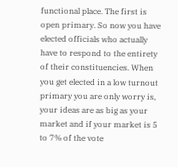functional place. The first is open primary. So now you have elected officials who actually have to respond to the entirety of their constituencies. When you get elected in a low turnout primary you are only worry is, your ideas are as big as your market and if your market is 5 to 7% of the vote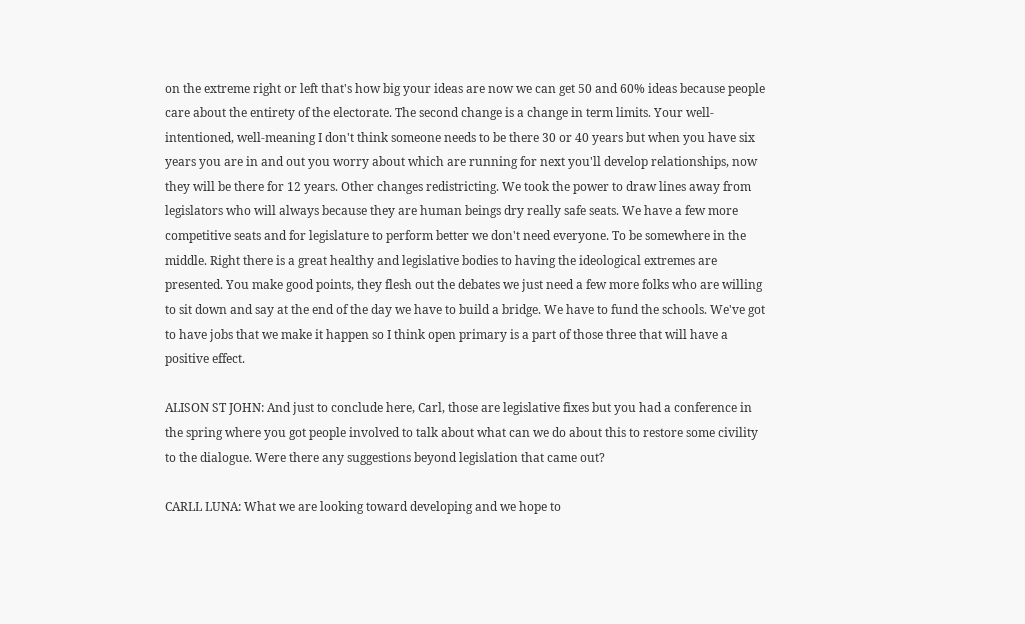on the extreme right or left that's how big your ideas are now we can get 50 and 60% ideas because people care about the entirety of the electorate. The second change is a change in term limits. Your well-intentioned, well-meaning I don't think someone needs to be there 30 or 40 years but when you have six years you are in and out you worry about which are running for next you'll develop relationships, now they will be there for 12 years. Other changes redistricting. We took the power to draw lines away from legislators who will always because they are human beings dry really safe seats. We have a few more competitive seats and for legislature to perform better we don't need everyone. To be somewhere in the middle. Right there is a great healthy and legislative bodies to having the ideological extremes are presented. You make good points, they flesh out the debates we just need a few more folks who are willing to sit down and say at the end of the day we have to build a bridge. We have to fund the schools. We've got to have jobs that we make it happen so I think open primary is a part of those three that will have a positive effect.

ALISON ST JOHN: And just to conclude here, Carl, those are legislative fixes but you had a conference in the spring where you got people involved to talk about what can we do about this to restore some civility to the dialogue. Were there any suggestions beyond legislation that came out?

CARLL LUNA: What we are looking toward developing and we hope to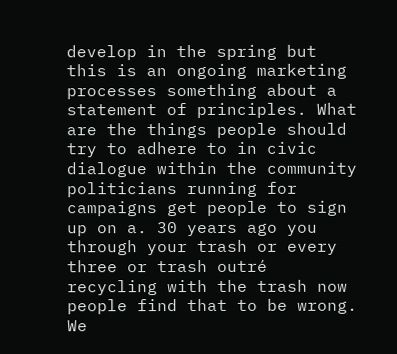develop in the spring but this is an ongoing marketing processes something about a statement of principles. What are the things people should try to adhere to in civic dialogue within the community politicians running for campaigns get people to sign up on a. 30 years ago you through your trash or every three or trash outré recycling with the trash now people find that to be wrong. We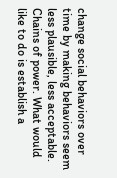change social behaviors over time by making behaviors seem less plausible, less acceptable. Chains of power. What would like to do is establish a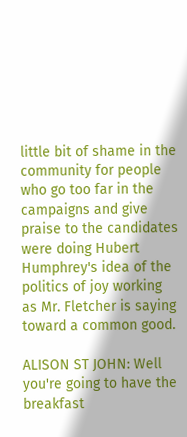little bit of shame in the community for people who go too far in the campaigns and give praise to the candidates were doing Hubert Humphrey's idea of the politics of joy working as Mr. Fletcher is saying toward a common good.

ALISON ST JOHN: Well you're going to have the breakfast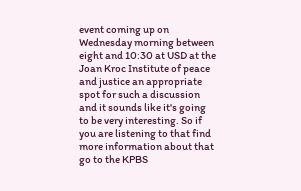event coming up on Wednesday morning between eight and 10:30 at USD at the Joan Kroc Institute of peace and justice an appropriate spot for such a discussion and it sounds like it's going to be very interesting. So if you are listening to that find more information about that go to the KPBS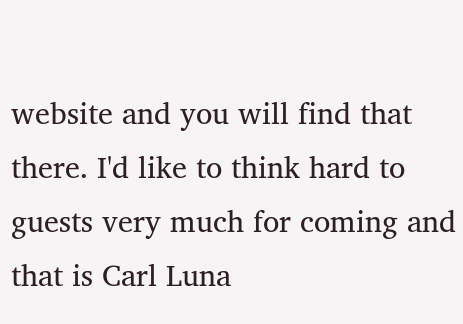website and you will find that there. I'd like to think hard to guests very much for coming and that is Carl Luna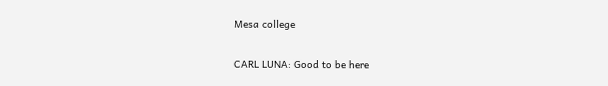Mesa college

CARL LUNA: Good to be here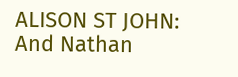ALISON ST JOHN: And Nathan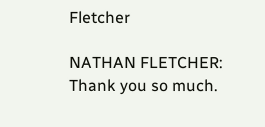Fletcher

NATHAN FLETCHER: Thank you so much.